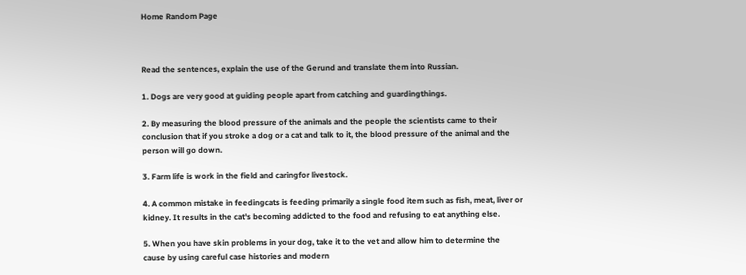Home Random Page



Read the sentences, explain the use of the Gerund and translate them into Russian.

1. Dogs are very good at guiding people apart from catching and guardingthings.

2. By measuring the blood pressure of the animals and the people the scientists came to their conclusion that if you stroke a dog or a cat and talk to it, the blood pressure of the animal and the person will go down.

3. Farm life is work in the field and caringfor livestock.

4. A common mistake in feedingcats is feeding primarily a single food item such as fish, meat, liver or kidney. It results in the cat's becoming addicted to the food and refusing to eat anything else.

5. When you have skin problems in your dog, take it to the vet and allow him to determine the cause by using careful case histories and modern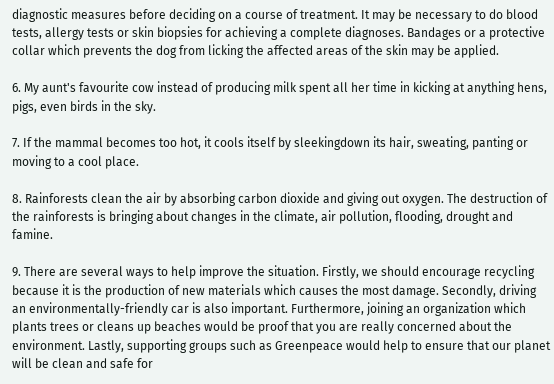diagnostic measures before deciding on a course of treatment. It may be necessary to do blood tests, allergy tests or skin biopsies for achieving a complete diagnoses. Bandages or a protective collar which prevents the dog from licking the affected areas of the skin may be applied.

6. My aunt's favourite cow instead of producing milk spent all her time in kicking at anything hens, pigs, even birds in the sky.

7. If the mammal becomes too hot, it cools itself by sleekingdown its hair, sweating, panting or moving to a cool place.

8. Rainforests clean the air by absorbing carbon dioxide and giving out oxygen. The destruction of the rainforests is bringing about changes in the climate, air pollution, flooding, drought and famine.

9. There are several ways to help improve the situation. Firstly, we should encourage recycling because it is the production of new materials which causes the most damage. Secondly, driving an environmentally-friendly car is also important. Furthermore, joining an organization which plants trees or cleans up beaches would be proof that you are really concerned about the environment. Lastly, supporting groups such as Greenpeace would help to ensure that our planet will be clean and safe for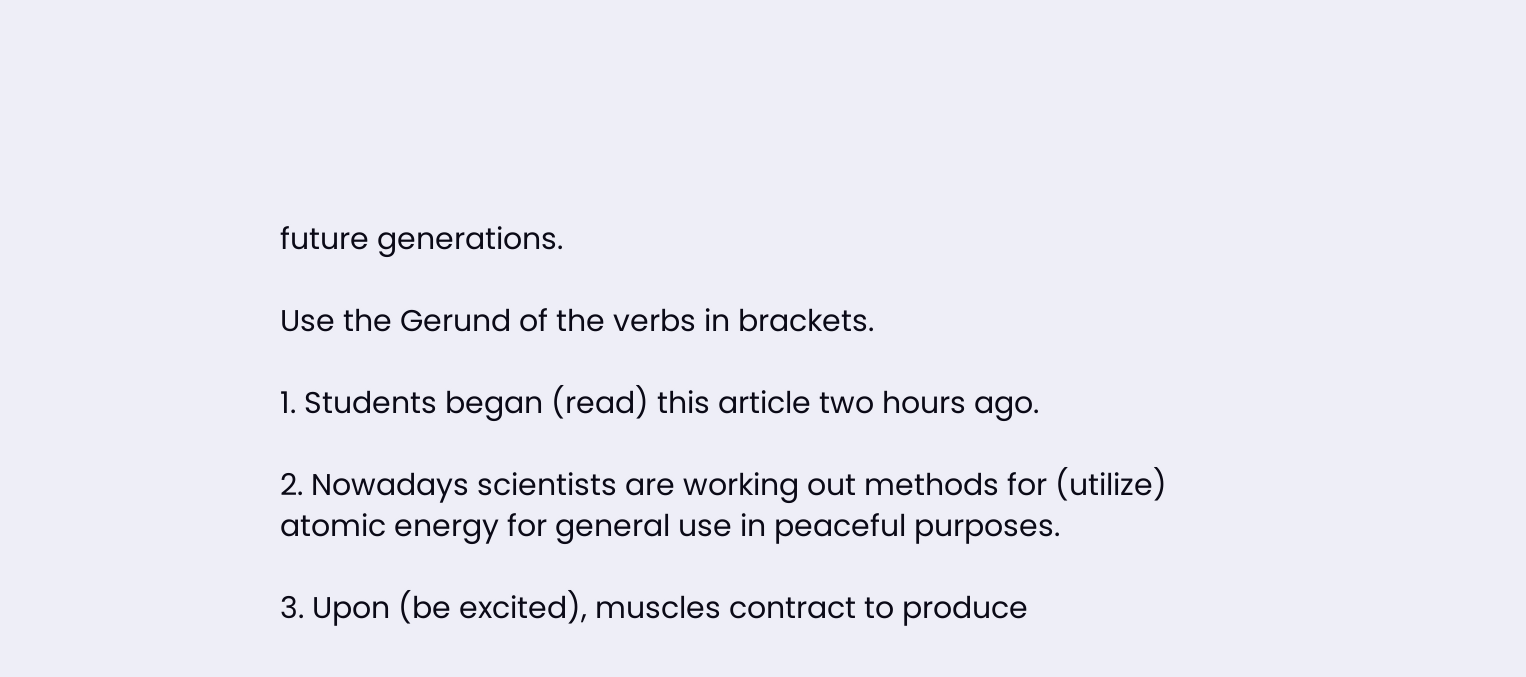future generations.

Use the Gerund of the verbs in brackets.

1. Students began (read) this article two hours ago.

2. Nowadays scientists are working out methods for (utilize) atomic energy for general use in peaceful purposes.

3. Upon (be excited), muscles contract to produce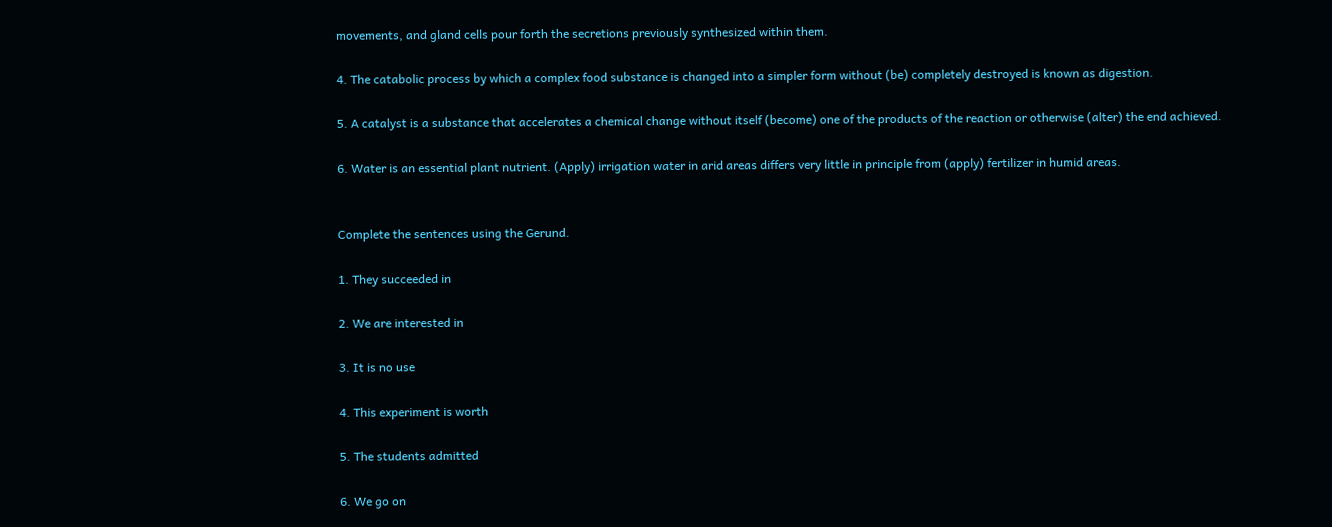movements, and gland cells pour forth the secretions previously synthesized within them.

4. The catabolic process by which a complex food substance is changed into a simpler form without (be) completely destroyed is known as digestion.

5. A catalyst is a substance that accelerates a chemical change without itself (become) one of the products of the reaction or otherwise (alter) the end achieved.

6. Water is an essential plant nutrient. (Apply) irrigation water in arid areas differs very little in principle from (apply) fertilizer in humid areas.


Complete the sentences using the Gerund.

1. They succeeded in

2. We are interested in

3. It is no use

4. This experiment is worth

5. The students admitted

6. We go on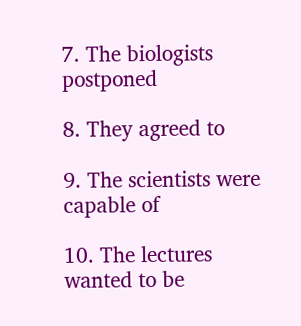7. The biologists postponed

8. They agreed to

9. The scientists were capable of

10. The lectures wanted to be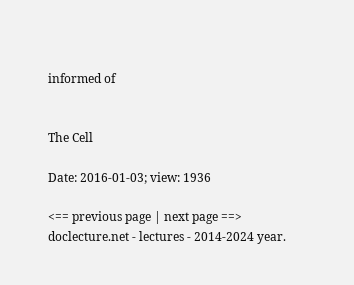informed of


The Cell

Date: 2016-01-03; view: 1936

<== previous page | next page ==>
doclecture.net - lectures - 2014-2024 year.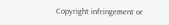Copyright infringement or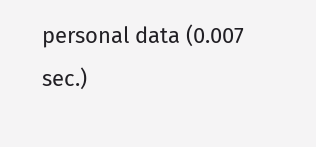personal data (0.007 sec.)